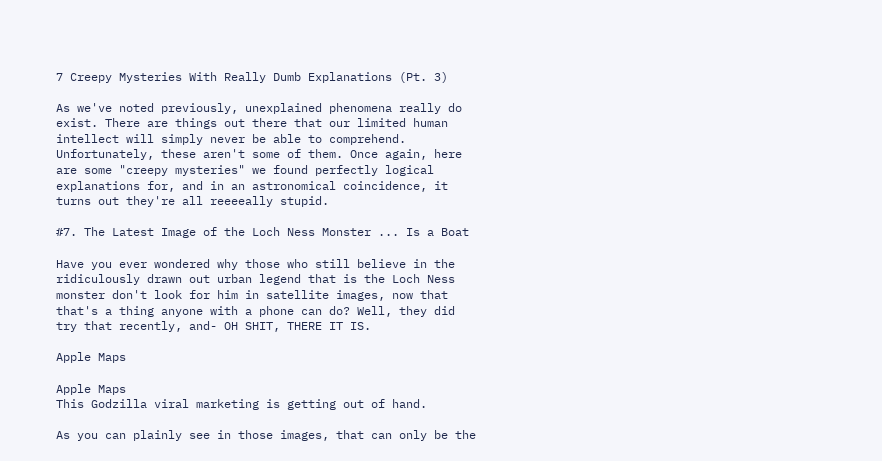7 Creepy Mysteries With Really Dumb Explanations (Pt. 3)

As we've noted previously, unexplained phenomena really do exist. There are things out there that our limited human intellect will simply never be able to comprehend. Unfortunately, these aren't some of them. Once again, here are some "creepy mysteries" we found perfectly logical explanations for, and in an astronomical coincidence, it turns out they're all reeeeally stupid.

#7. The Latest Image of the Loch Ness Monster ... Is a Boat

Have you ever wondered why those who still believe in the ridiculously drawn out urban legend that is the Loch Ness monster don't look for him in satellite images, now that that's a thing anyone with a phone can do? Well, they did try that recently, and- OH SHIT, THERE IT IS.

Apple Maps

Apple Maps
This Godzilla viral marketing is getting out of hand.

As you can plainly see in those images, that can only be the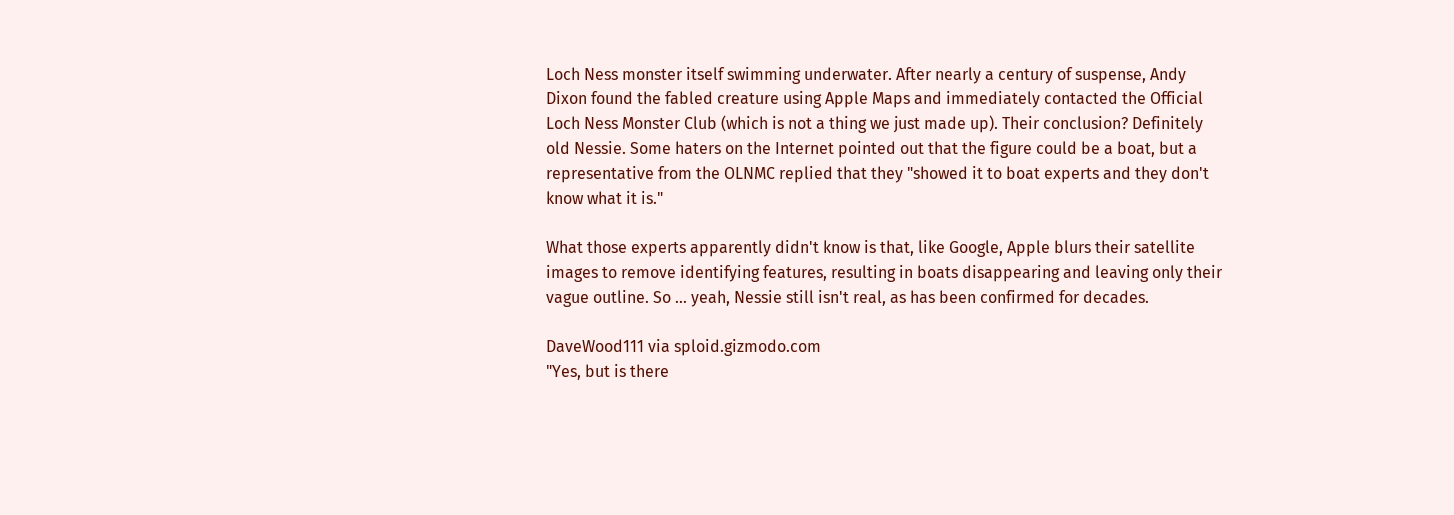Loch Ness monster itself swimming underwater. After nearly a century of suspense, Andy Dixon found the fabled creature using Apple Maps and immediately contacted the Official Loch Ness Monster Club (which is not a thing we just made up). Their conclusion? Definitely old Nessie. Some haters on the Internet pointed out that the figure could be a boat, but a representative from the OLNMC replied that they "showed it to boat experts and they don't know what it is."

What those experts apparently didn't know is that, like Google, Apple blurs their satellite images to remove identifying features, resulting in boats disappearing and leaving only their vague outline. So ... yeah, Nessie still isn't real, as has been confirmed for decades.

DaveWood111 via sploid.gizmodo.com
"Yes, but is there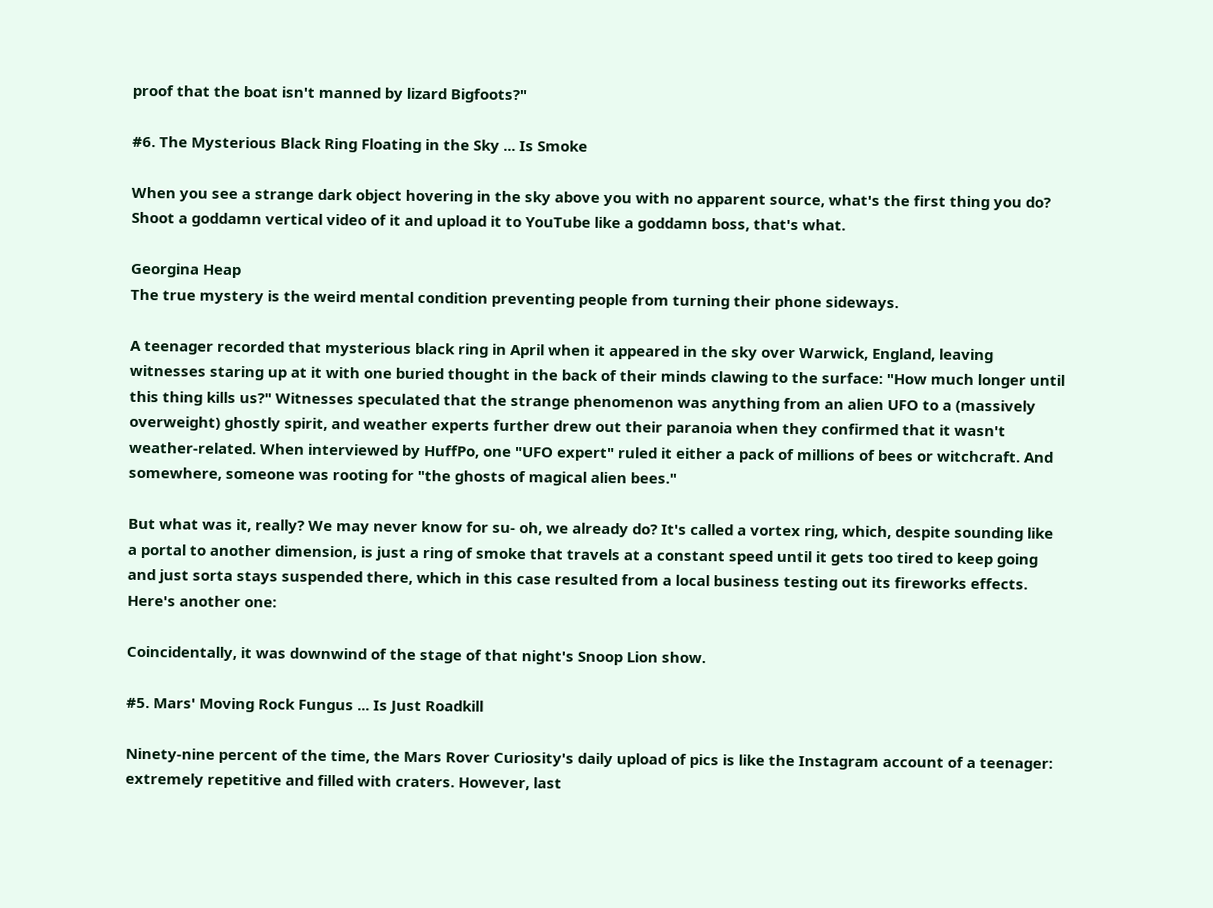proof that the boat isn't manned by lizard Bigfoots?"

#6. The Mysterious Black Ring Floating in the Sky ... Is Smoke

When you see a strange dark object hovering in the sky above you with no apparent source, what's the first thing you do? Shoot a goddamn vertical video of it and upload it to YouTube like a goddamn boss, that's what.

Georgina Heap
The true mystery is the weird mental condition preventing people from turning their phone sideways.

A teenager recorded that mysterious black ring in April when it appeared in the sky over Warwick, England, leaving witnesses staring up at it with one buried thought in the back of their minds clawing to the surface: "How much longer until this thing kills us?" Witnesses speculated that the strange phenomenon was anything from an alien UFO to a (massively overweight) ghostly spirit, and weather experts further drew out their paranoia when they confirmed that it wasn't weather-related. When interviewed by HuffPo, one "UFO expert" ruled it either a pack of millions of bees or witchcraft. And somewhere, someone was rooting for "the ghosts of magical alien bees."

But what was it, really? We may never know for su- oh, we already do? It's called a vortex ring, which, despite sounding like a portal to another dimension, is just a ring of smoke that travels at a constant speed until it gets too tired to keep going and just sorta stays suspended there, which in this case resulted from a local business testing out its fireworks effects. Here's another one:

Coincidentally, it was downwind of the stage of that night's Snoop Lion show.

#5. Mars' Moving Rock Fungus ... Is Just Roadkill

Ninety-nine percent of the time, the Mars Rover Curiosity's daily upload of pics is like the Instagram account of a teenager: extremely repetitive and filled with craters. However, last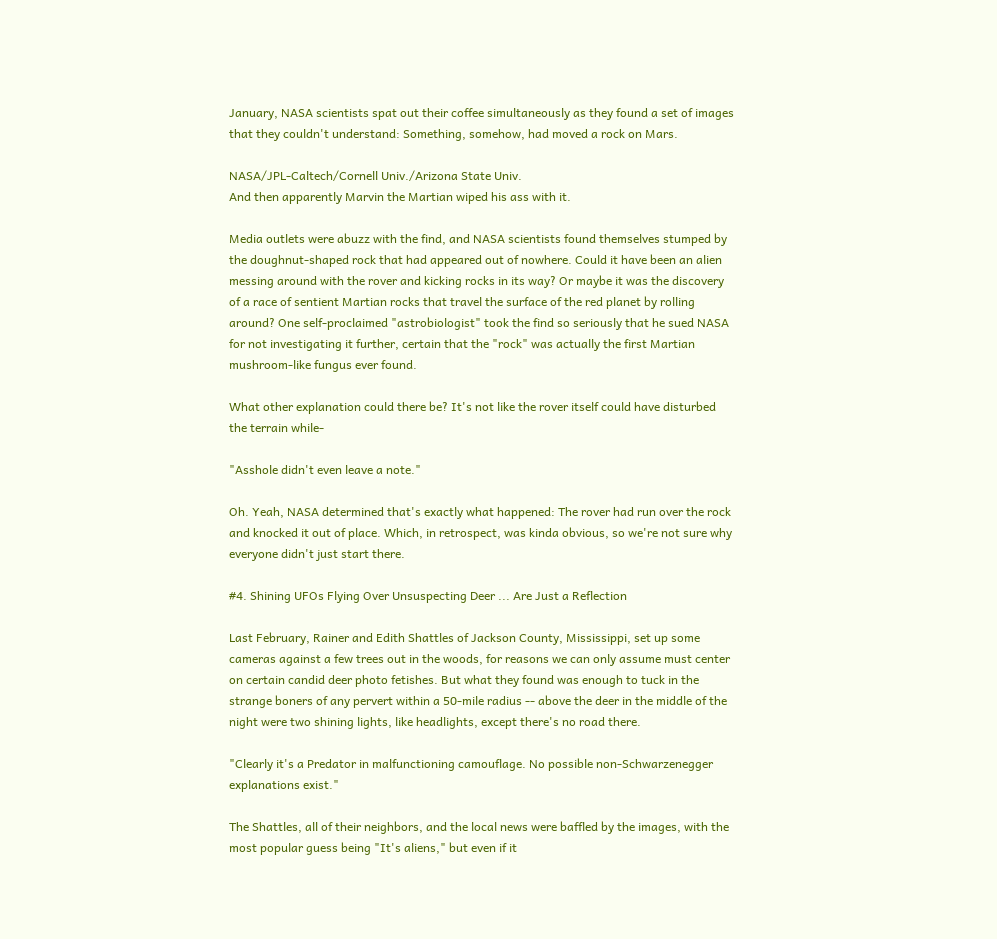January, NASA scientists spat out their coffee simultaneously as they found a set of images that they couldn't understand: Something, somehow, had moved a rock on Mars.

NASA/JPL-Caltech/Cornell Univ./Arizona State Univ.
And then apparently Marvin the Martian wiped his ass with it.

Media outlets were abuzz with the find, and NASA scientists found themselves stumped by the doughnut-shaped rock that had appeared out of nowhere. Could it have been an alien messing around with the rover and kicking rocks in its way? Or maybe it was the discovery of a race of sentient Martian rocks that travel the surface of the red planet by rolling around? One self-proclaimed "astrobiologist" took the find so seriously that he sued NASA for not investigating it further, certain that the "rock" was actually the first Martian mushroom-like fungus ever found.

What other explanation could there be? It's not like the rover itself could have disturbed the terrain while-

"Asshole didn't even leave a note."

Oh. Yeah, NASA determined that's exactly what happened: The rover had run over the rock and knocked it out of place. Which, in retrospect, was kinda obvious, so we're not sure why everyone didn't just start there.

#4. Shining UFOs Flying Over Unsuspecting Deer ... Are Just a Reflection

Last February, Rainer and Edith Shattles of Jackson County, Mississippi, set up some cameras against a few trees out in the woods, for reasons we can only assume must center on certain candid deer photo fetishes. But what they found was enough to tuck in the strange boners of any pervert within a 50-mile radius -- above the deer in the middle of the night were two shining lights, like headlights, except there's no road there.

"Clearly it's a Predator in malfunctioning camouflage. No possible non-Schwarzenegger explanations exist."

The Shattles, all of their neighbors, and the local news were baffled by the images, with the most popular guess being "It's aliens," but even if it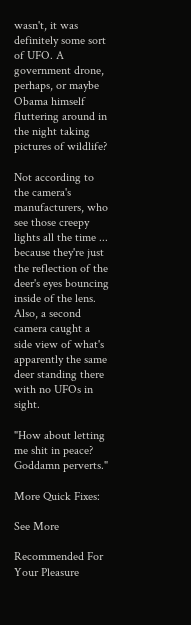wasn't, it was definitely some sort of UFO. A government drone, perhaps, or maybe Obama himself fluttering around in the night taking pictures of wildlife?

Not according to the camera's manufacturers, who see those creepy lights all the time ... because they're just the reflection of the deer's eyes bouncing inside of the lens. Also, a second camera caught a side view of what's apparently the same deer standing there with no UFOs in sight.

"How about letting me shit in peace? Goddamn perverts."

More Quick Fixes:

See More

Recommended For Your Pleasure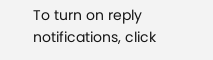To turn on reply notifications, click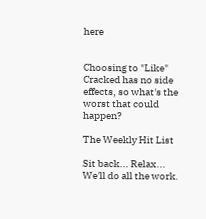here


Choosing to "Like" Cracked has no side effects, so what's the worst that could happen?

The Weekly Hit List

Sit back... Relax... We'll do all the work.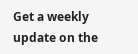Get a weekly update on the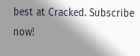best at Cracked. Subscribe now!